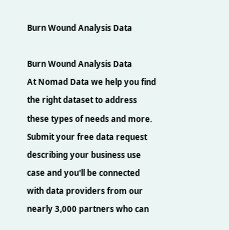Burn Wound Analysis Data

Burn Wound Analysis Data
At Nomad Data we help you find the right dataset to address these types of needs and more. Submit your free data request describing your business use case and you'll be connected with data providers from our nearly 3,000 partners who can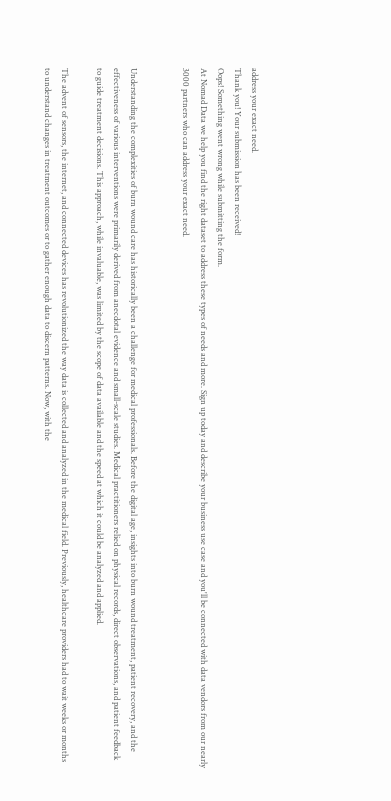address your exact need.
Thank you! Your submission has been received!
Oops! Something went wrong while submitting the form.
At Nomad Data we help you find the right dataset to address these types of needs and more. Sign up today and describe your business use case and you'll be connected with data vendors from our nearly 3000 partners who can address your exact need.


Understanding the complexities of burn wound care has historically been a challenge for medical professionals. Before the digital age, insights into burn wound treatment, patient recovery, and the effectiveness of various interventions were primarily derived from anecdotal evidence and small-scale studies. Medical practitioners relied on physical records, direct observations, and patient feedback to guide treatment decisions. This approach, while invaluable, was limited by the scope of data available and the speed at which it could be analyzed and applied.

The advent of sensors, the internet, and connected devices has revolutionized the way data is collected and analyzed in the medical field. Previously, healthcare providers had to wait weeks or months to understand changes in treatment outcomes or to gather enough data to discern patterns. Now, with the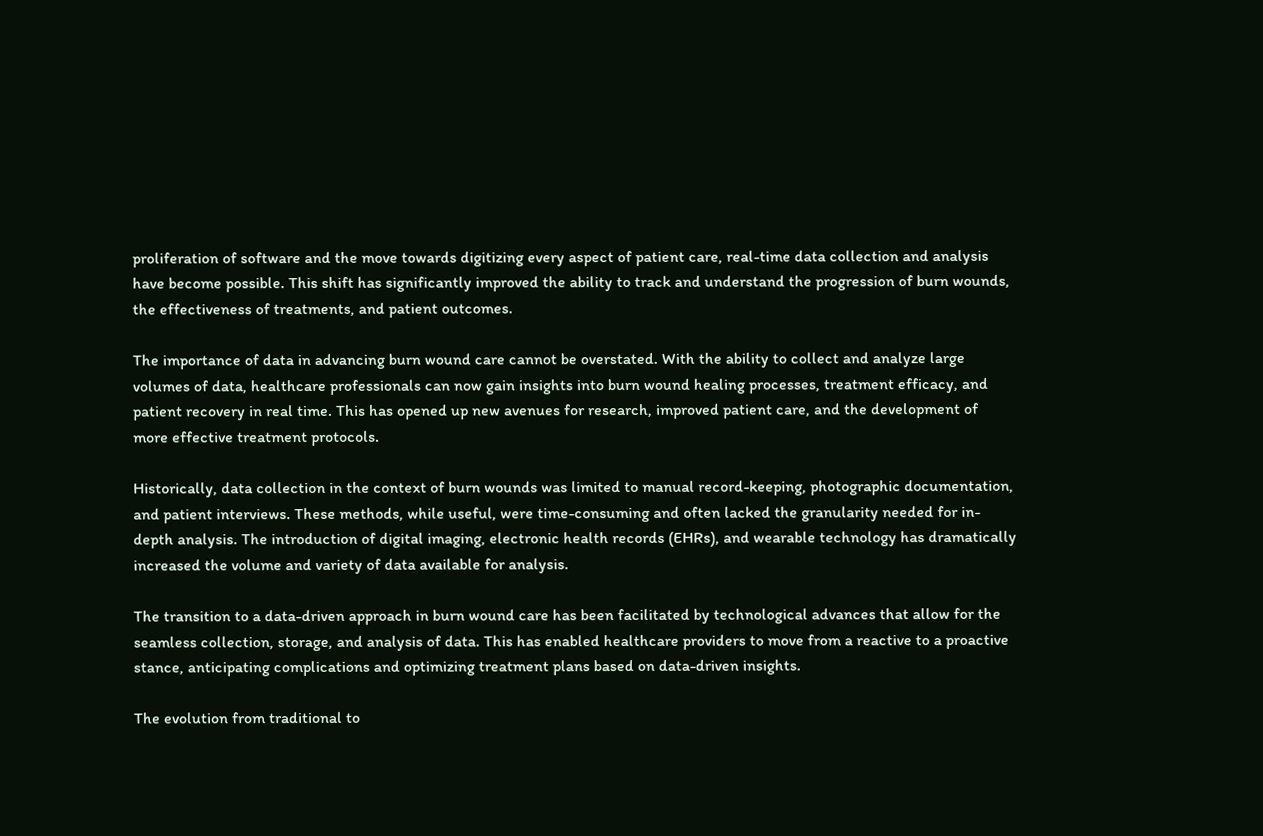proliferation of software and the move towards digitizing every aspect of patient care, real-time data collection and analysis have become possible. This shift has significantly improved the ability to track and understand the progression of burn wounds, the effectiveness of treatments, and patient outcomes.

The importance of data in advancing burn wound care cannot be overstated. With the ability to collect and analyze large volumes of data, healthcare professionals can now gain insights into burn wound healing processes, treatment efficacy, and patient recovery in real time. This has opened up new avenues for research, improved patient care, and the development of more effective treatment protocols.

Historically, data collection in the context of burn wounds was limited to manual record-keeping, photographic documentation, and patient interviews. These methods, while useful, were time-consuming and often lacked the granularity needed for in-depth analysis. The introduction of digital imaging, electronic health records (EHRs), and wearable technology has dramatically increased the volume and variety of data available for analysis.

The transition to a data-driven approach in burn wound care has been facilitated by technological advances that allow for the seamless collection, storage, and analysis of data. This has enabled healthcare providers to move from a reactive to a proactive stance, anticipating complications and optimizing treatment plans based on data-driven insights.

The evolution from traditional to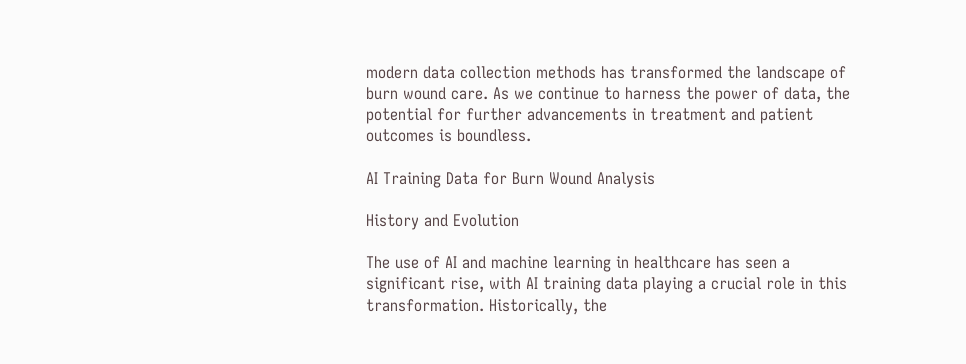modern data collection methods has transformed the landscape of burn wound care. As we continue to harness the power of data, the potential for further advancements in treatment and patient outcomes is boundless.

AI Training Data for Burn Wound Analysis

History and Evolution

The use of AI and machine learning in healthcare has seen a significant rise, with AI training data playing a crucial role in this transformation. Historically, the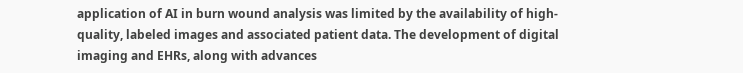application of AI in burn wound analysis was limited by the availability of high-quality, labeled images and associated patient data. The development of digital imaging and EHRs, along with advances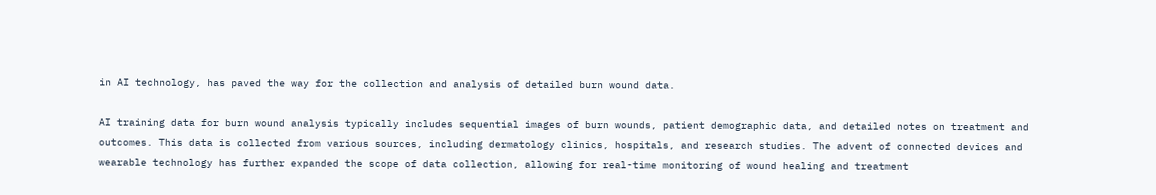in AI technology, has paved the way for the collection and analysis of detailed burn wound data.

AI training data for burn wound analysis typically includes sequential images of burn wounds, patient demographic data, and detailed notes on treatment and outcomes. This data is collected from various sources, including dermatology clinics, hospitals, and research studies. The advent of connected devices and wearable technology has further expanded the scope of data collection, allowing for real-time monitoring of wound healing and treatment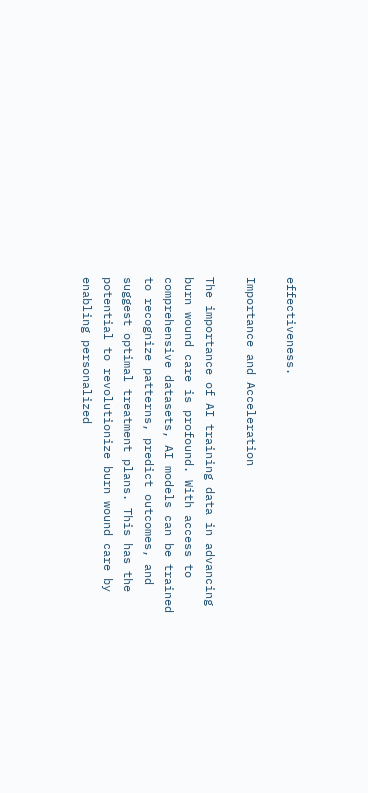effectiveness.

Importance and Acceleration

The importance of AI training data in advancing burn wound care is profound. With access to comprehensive datasets, AI models can be trained to recognize patterns, predict outcomes, and suggest optimal treatment plans. This has the potential to revolutionize burn wound care by enabling personalized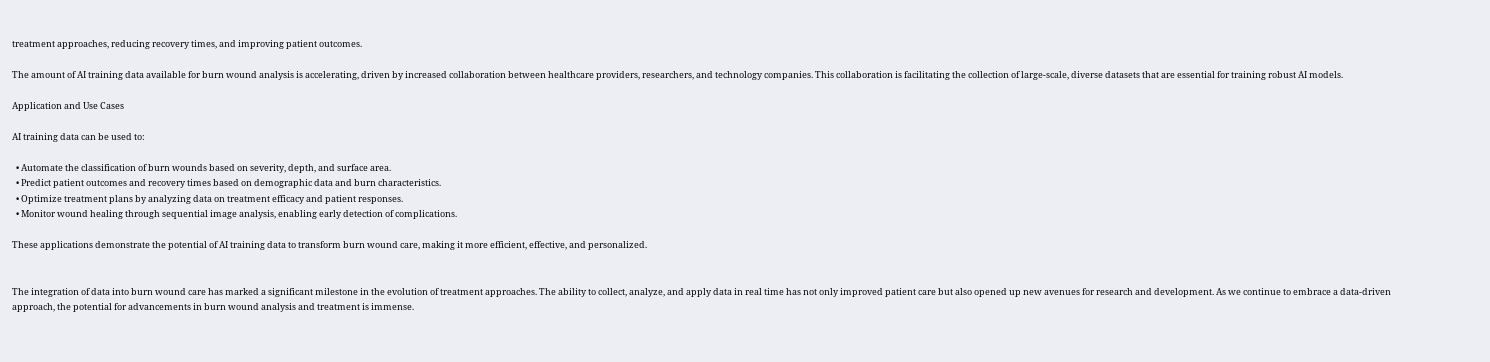treatment approaches, reducing recovery times, and improving patient outcomes.

The amount of AI training data available for burn wound analysis is accelerating, driven by increased collaboration between healthcare providers, researchers, and technology companies. This collaboration is facilitating the collection of large-scale, diverse datasets that are essential for training robust AI models.

Application and Use Cases

AI training data can be used to:

  • Automate the classification of burn wounds based on severity, depth, and surface area.
  • Predict patient outcomes and recovery times based on demographic data and burn characteristics.
  • Optimize treatment plans by analyzing data on treatment efficacy and patient responses.
  • Monitor wound healing through sequential image analysis, enabling early detection of complications.

These applications demonstrate the potential of AI training data to transform burn wound care, making it more efficient, effective, and personalized.


The integration of data into burn wound care has marked a significant milestone in the evolution of treatment approaches. The ability to collect, analyze, and apply data in real time has not only improved patient care but also opened up new avenues for research and development. As we continue to embrace a data-driven approach, the potential for advancements in burn wound analysis and treatment is immense.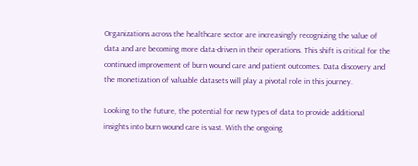Organizations across the healthcare sector are increasingly recognizing the value of data and are becoming more data-driven in their operations. This shift is critical for the continued improvement of burn wound care and patient outcomes. Data discovery and the monetization of valuable datasets will play a pivotal role in this journey.

Looking to the future, the potential for new types of data to provide additional insights into burn wound care is vast. With the ongoing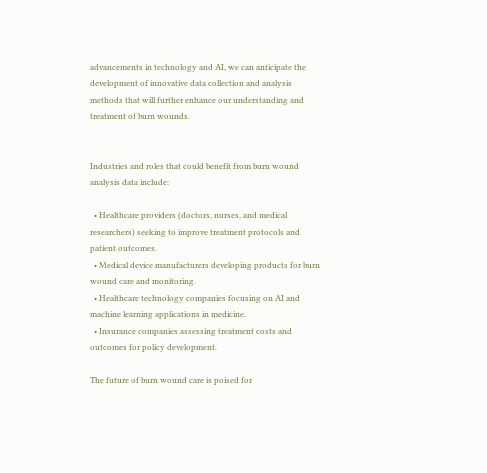advancements in technology and AI, we can anticipate the development of innovative data collection and analysis methods that will further enhance our understanding and treatment of burn wounds.


Industries and roles that could benefit from burn wound analysis data include:

  • Healthcare providers (doctors, nurses, and medical researchers) seeking to improve treatment protocols and patient outcomes.
  • Medical device manufacturers developing products for burn wound care and monitoring.
  • Healthcare technology companies focusing on AI and machine learning applications in medicine.
  • Insurance companies assessing treatment costs and outcomes for policy development.

The future of burn wound care is poised for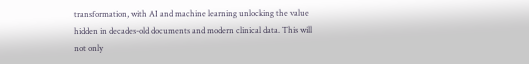transformation, with AI and machine learning unlocking the value hidden in decades-old documents and modern clinical data. This will not only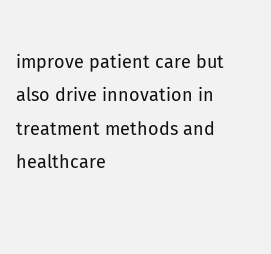improve patient care but also drive innovation in treatment methods and healthcare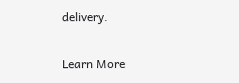delivery.

Learn More